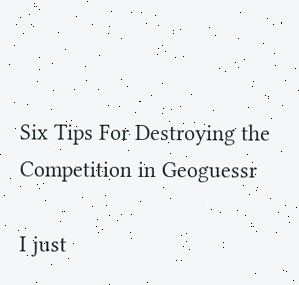Six Tips For Destroying the Competition in Geoguessr

I just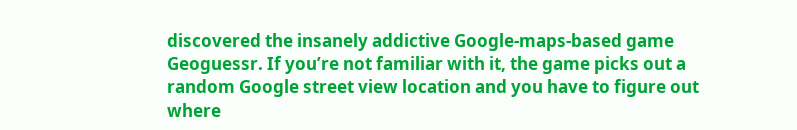discovered the insanely addictive Google-maps-based game Geoguessr. If you’re not familiar with it, the game picks out a random Google street view location and you have to figure out where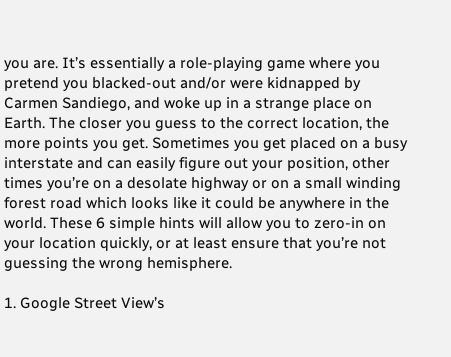you are. It’s essentially a role-playing game where you pretend you blacked-out and/or were kidnapped by Carmen Sandiego, and woke up in a strange place on Earth. The closer you guess to the correct location, the more points you get. Sometimes you get placed on a busy interstate and can easily figure out your position, other times you’re on a desolate highway or on a small winding forest road which looks like it could be anywhere in the world. These 6 simple hints will allow you to zero-in on your location quickly, or at least ensure that you’re not guessing the wrong hemisphere.

1. Google Street View’s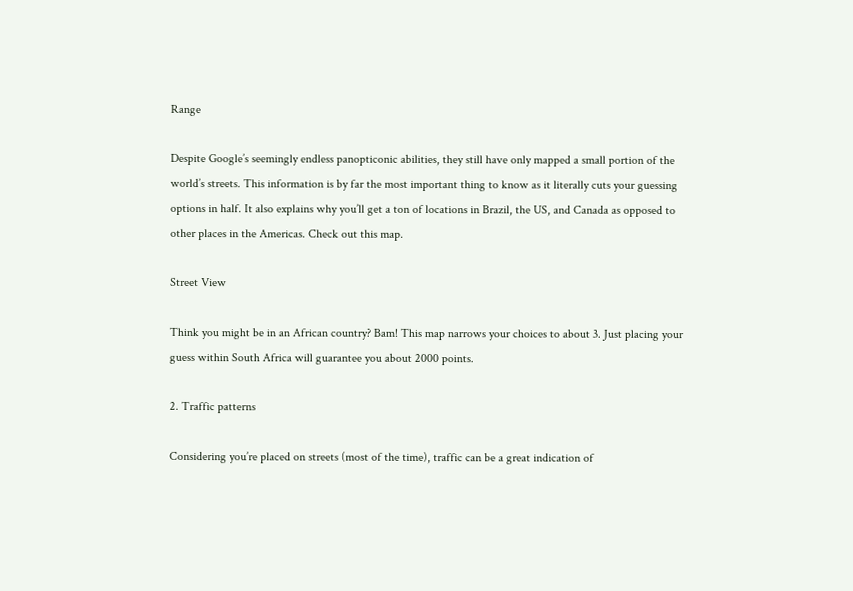Range

Despite Google’s seemingly endless panopticonic abilities, they still have only mapped a small portion of the world’s streets. This information is by far the most important thing to know as it literally cuts your guessing options in half. It also explains why you’ll get a ton of locations in Brazil, the US, and Canada as opposed to other places in the Americas. Check out this map.

Street View

Think you might be in an African country? Bam! This map narrows your choices to about 3. Just placing your guess within South Africa will guarantee you about 2000 points.

2. Traffic patterns

Considering you’re placed on streets (most of the time), traffic can be a great indication of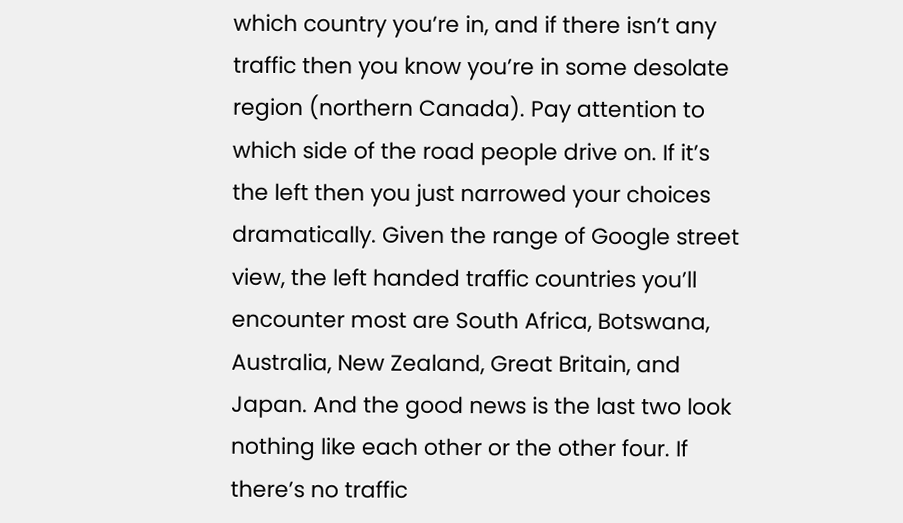which country you’re in, and if there isn’t any traffic then you know you’re in some desolate region (northern Canada). Pay attention to which side of the road people drive on. If it’s the left then you just narrowed your choices dramatically. Given the range of Google street view, the left handed traffic countries you’ll encounter most are South Africa, Botswana, Australia, New Zealand, Great Britain, and Japan. And the good news is the last two look nothing like each other or the other four. If there’s no traffic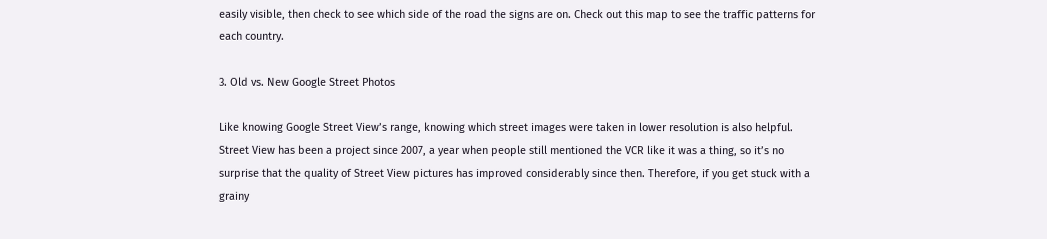easily visible, then check to see which side of the road the signs are on. Check out this map to see the traffic patterns for each country.

3. Old vs. New Google Street Photos

Like knowing Google Street View’s range, knowing which street images were taken in lower resolution is also helpful. Street View has been a project since 2007, a year when people still mentioned the VCR like it was a thing, so it’s no surprise that the quality of Street View pictures has improved considerably since then. Therefore, if you get stuck with a grainy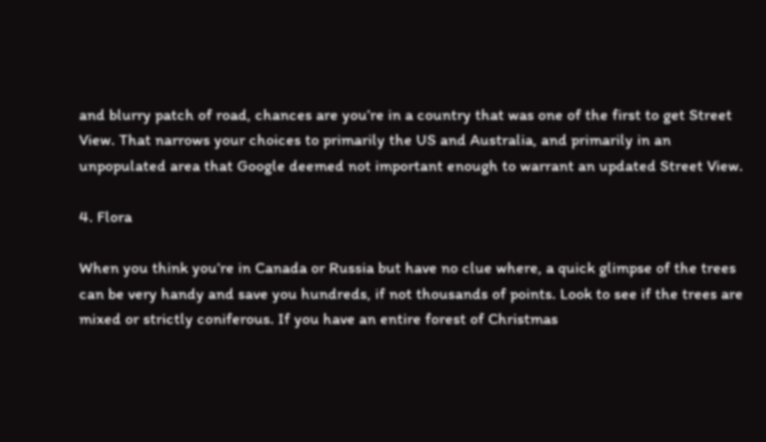and blurry patch of road, chances are you’re in a country that was one of the first to get Street View. That narrows your choices to primarily the US and Australia, and primarily in an unpopulated area that Google deemed not important enough to warrant an updated Street View.

4. Flora

When you think you’re in Canada or Russia but have no clue where, a quick glimpse of the trees can be very handy and save you hundreds, if not thousands of points. Look to see if the trees are mixed or strictly coniferous. If you have an entire forest of Christmas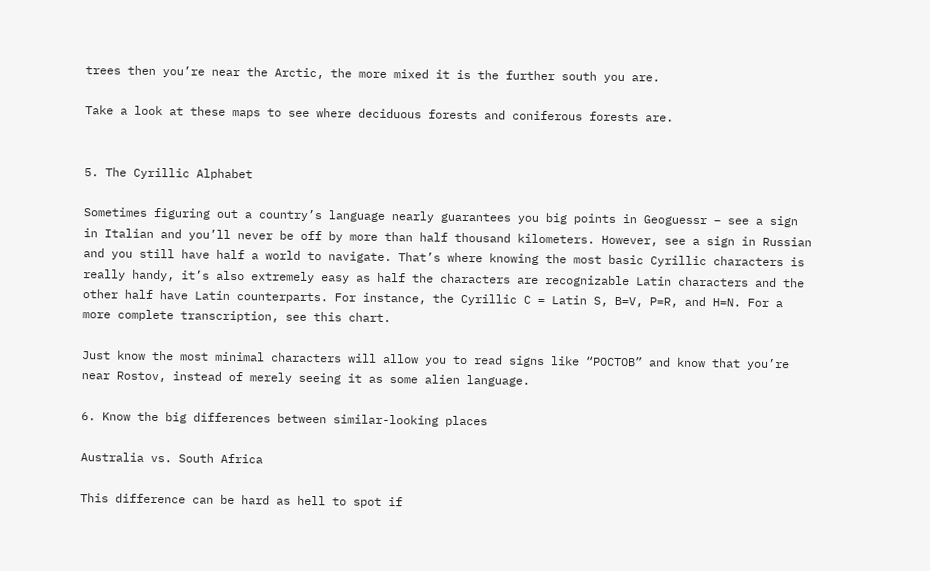trees then you’re near the Arctic, the more mixed it is the further south you are.

Take a look at these maps to see where deciduous forests and coniferous forests are.


5. The Cyrillic Alphabet

Sometimes figuring out a country’s language nearly guarantees you big points in Geoguessr – see a sign in Italian and you’ll never be off by more than half thousand kilometers. However, see a sign in Russian and you still have half a world to navigate. That’s where knowing the most basic Cyrillic characters is really handy, it’s also extremely easy as half the characters are recognizable Latin characters and the other half have Latin counterparts. For instance, the Cyrillic C = Latin S, B=V, P=R, and H=N. For a more complete transcription, see this chart.

Just know the most minimal characters will allow you to read signs like “POCTOB” and know that you’re near Rostov, instead of merely seeing it as some alien language.

6. Know the big differences between similar-looking places

Australia vs. South Africa

This difference can be hard as hell to spot if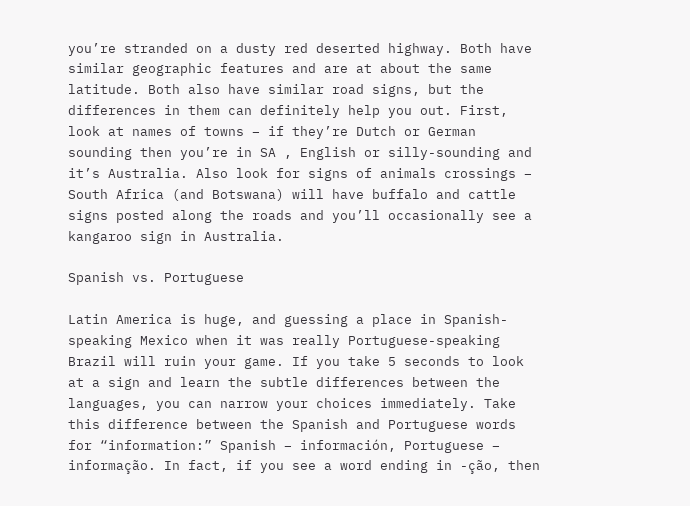you’re stranded on a dusty red deserted highway. Both have similar geographic features and are at about the same latitude. Both also have similar road signs, but the differences in them can definitely help you out. First, look at names of towns – if they’re Dutch or German sounding then you’re in SA , English or silly-sounding and it’s Australia. Also look for signs of animals crossings – South Africa (and Botswana) will have buffalo and cattle signs posted along the roads and you’ll occasionally see a kangaroo sign in Australia.

Spanish vs. Portuguese

Latin America is huge, and guessing a place in Spanish-speaking Mexico when it was really Portuguese-speaking Brazil will ruin your game. If you take 5 seconds to look at a sign and learn the subtle differences between the languages, you can narrow your choices immediately. Take this difference between the Spanish and Portuguese words for “information:” Spanish – información, Portuguese – informação. In fact, if you see a word ending in -ção, then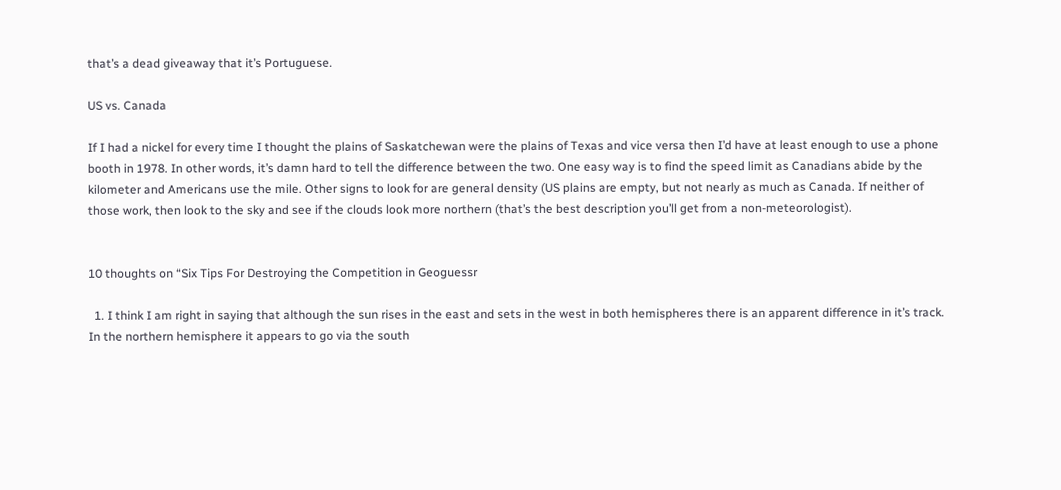that’s a dead giveaway that it’s Portuguese.

US vs. Canada

If I had a nickel for every time I thought the plains of Saskatchewan were the plains of Texas and vice versa then I’d have at least enough to use a phone booth in 1978. In other words, it’s damn hard to tell the difference between the two. One easy way is to find the speed limit as Canadians abide by the kilometer and Americans use the mile. Other signs to look for are general density (US plains are empty, but not nearly as much as Canada. If neither of those work, then look to the sky and see if the clouds look more northern (that’s the best description you’ll get from a non-meteorologist).


10 thoughts on “Six Tips For Destroying the Competition in Geoguessr

  1. I think I am right in saying that although the sun rises in the east and sets in the west in both hemispheres there is an apparent difference in it’s track. In the northern hemisphere it appears to go via the south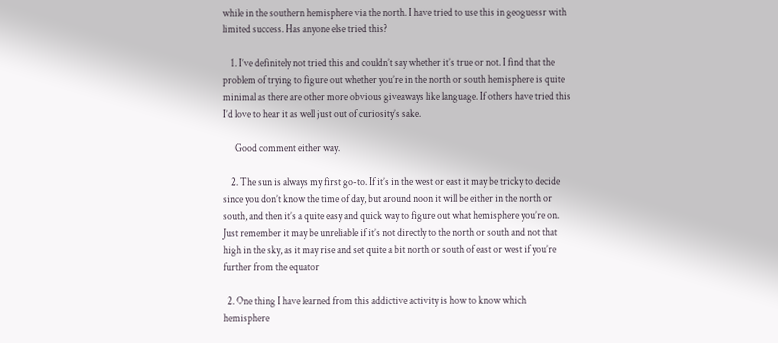while in the southern hemisphere via the north. I have tried to use this in geoguessr with limited success. Has anyone else tried this?

    1. I’ve definitely not tried this and couldn’t say whether it’s true or not. I find that the problem of trying to figure out whether you’re in the north or south hemisphere is quite minimal as there are other more obvious giveaways like language. If others have tried this I’d love to hear it as well just out of curiosity’s sake.

      Good comment either way.

    2. The sun is always my first go-to. If it’s in the west or east it may be tricky to decide since you don’t know the time of day, but around noon it will be either in the north or south, and then it’s a quite easy and quick way to figure out what hemisphere you’re on. Just remember it may be unreliable if it’s not directly to the north or south and not that high in the sky, as it may rise and set quite a bit north or south of east or west if you’re further from the equator

  2. One thing I have learned from this addictive activity is how to know which hemisphere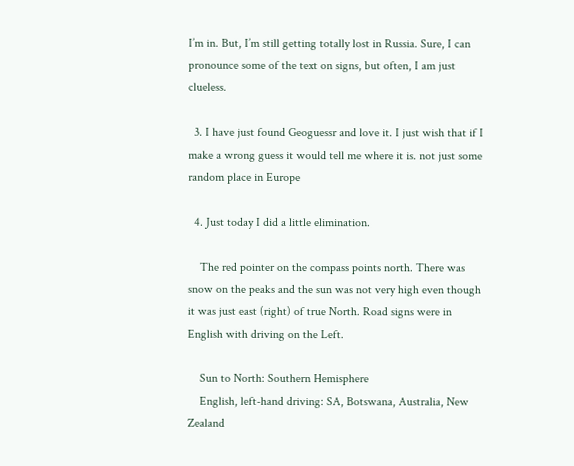I’m in. But, I’m still getting totally lost in Russia. Sure, I can pronounce some of the text on signs, but often, I am just clueless.

  3. I have just found Geoguessr and love it. I just wish that if I make a wrong guess it would tell me where it is. not just some random place in Europe

  4. Just today I did a little elimination.

    The red pointer on the compass points north. There was snow on the peaks and the sun was not very high even though it was just east (right) of true North. Road signs were in English with driving on the Left.

    Sun to North: Southern Hemisphere
    English, left-hand driving: SA, Botswana, Australia, New Zealand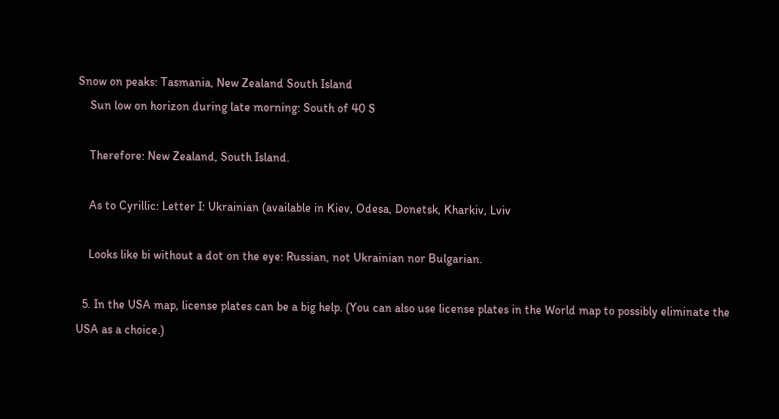Snow on peaks: Tasmania, New Zealand South Island
    Sun low on horizon during late morning: South of 40 S

    Therefore: New Zealand, South Island.

    As to Cyrillic: Letter I: Ukrainian (available in Kiev, Odesa, Donetsk, Kharkiv, Lviv

    Looks like bi without a dot on the eye: Russian, not Ukrainian nor Bulgarian.

  5. In the USA map, license plates can be a big help. (You can also use license plates in the World map to possibly eliminate the USA as a choice.)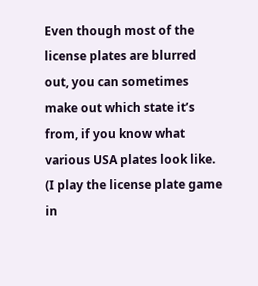Even though most of the license plates are blurred out, you can sometimes make out which state it’s from, if you know what various USA plates look like. (I play the license plate game in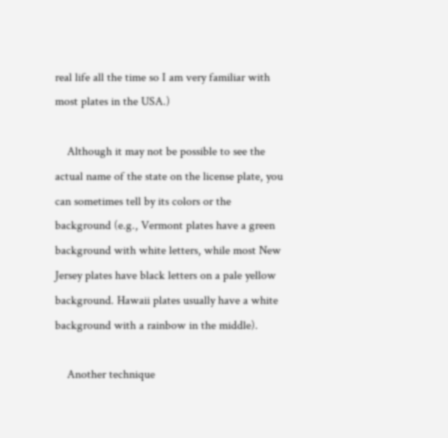real life all the time so I am very familiar with most plates in the USA.)

    Although it may not be possible to see the actual name of the state on the license plate, you can sometimes tell by its colors or the background (e.g., Vermont plates have a green background with white letters, while most New Jersey plates have black letters on a pale yellow background. Hawaii plates usually have a white background with a rainbow in the middle).

    Another technique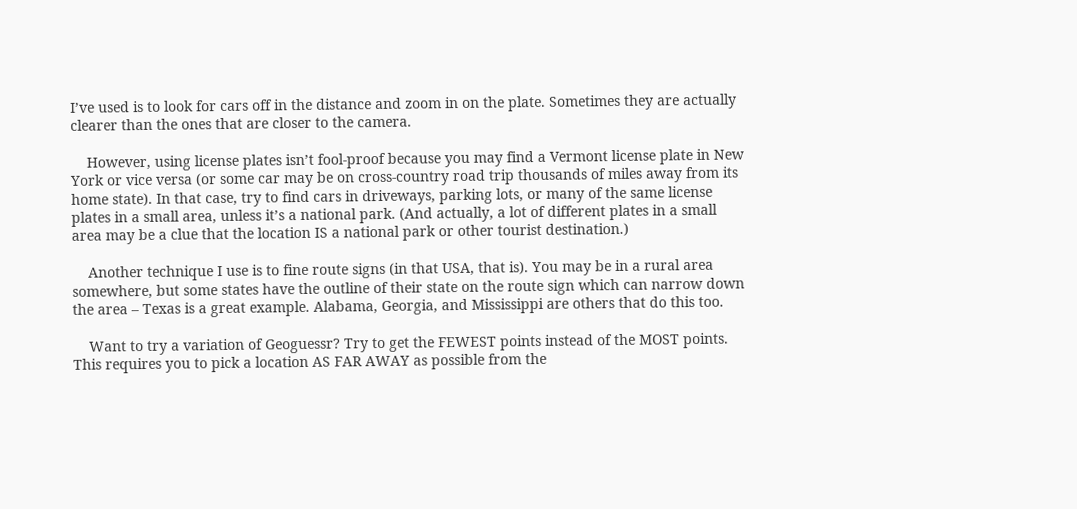I’ve used is to look for cars off in the distance and zoom in on the plate. Sometimes they are actually clearer than the ones that are closer to the camera.

    However, using license plates isn’t fool-proof because you may find a Vermont license plate in New York or vice versa (or some car may be on cross-country road trip thousands of miles away from its home state). In that case, try to find cars in driveways, parking lots, or many of the same license plates in a small area, unless it’s a national park. (And actually, a lot of different plates in a small area may be a clue that the location IS a national park or other tourist destination.)

    Another technique I use is to fine route signs (in that USA, that is). You may be in a rural area somewhere, but some states have the outline of their state on the route sign which can narrow down the area – Texas is a great example. Alabama, Georgia, and Mississippi are others that do this too.

    Want to try a variation of Geoguessr? Try to get the FEWEST points instead of the MOST points. This requires you to pick a location AS FAR AWAY as possible from the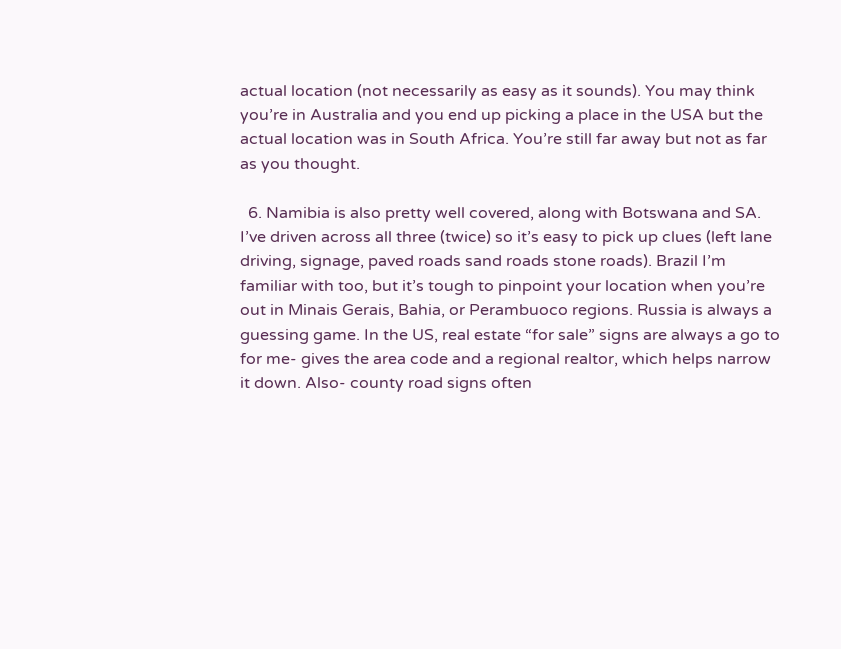actual location (not necessarily as easy as it sounds). You may think you’re in Australia and you end up picking a place in the USA but the actual location was in South Africa. You’re still far away but not as far as you thought.

  6. Namibia is also pretty well covered, along with Botswana and SA. I’ve driven across all three (twice) so it’s easy to pick up clues (left lane driving, signage, paved roads sand roads stone roads). Brazil I’m familiar with too, but it’s tough to pinpoint your location when you’re out in Minais Gerais, Bahia, or Perambuoco regions. Russia is always a guessing game. In the US, real estate “for sale” signs are always a go to for me- gives the area code and a regional realtor, which helps narrow it down. Also- county road signs often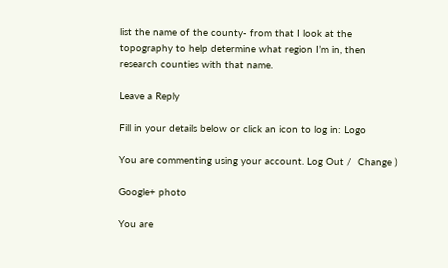list the name of the county- from that I look at the topography to help determine what region I’m in, then research counties with that name.

Leave a Reply

Fill in your details below or click an icon to log in: Logo

You are commenting using your account. Log Out /  Change )

Google+ photo

You are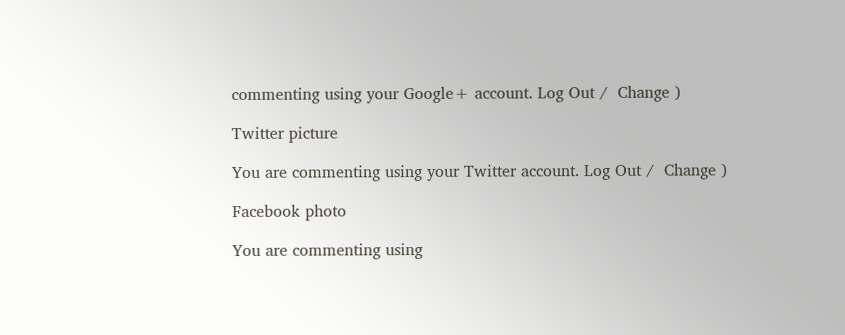commenting using your Google+ account. Log Out /  Change )

Twitter picture

You are commenting using your Twitter account. Log Out /  Change )

Facebook photo

You are commenting using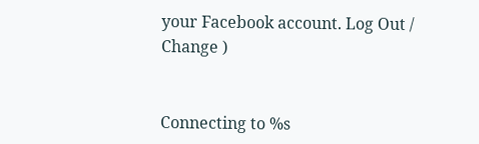your Facebook account. Log Out /  Change )


Connecting to %s